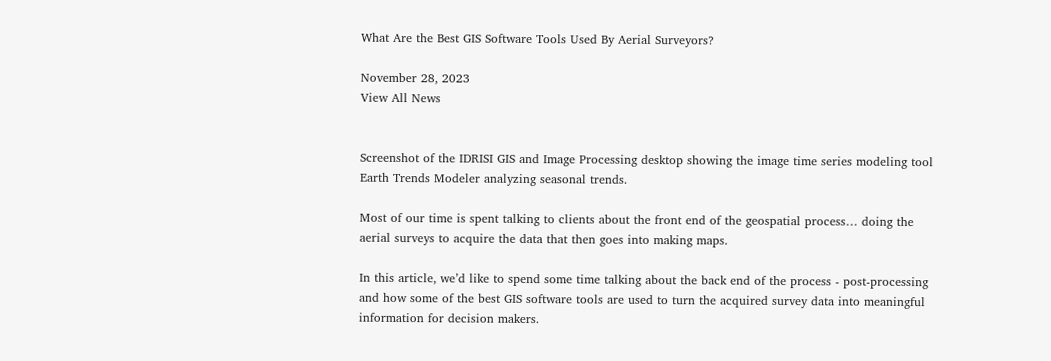What Are the Best GIS Software Tools Used By Aerial Surveyors?

November 28, 2023
View All News


Screenshot of the IDRISI GIS and Image Processing desktop showing the image time series modeling tool Earth Trends Modeler analyzing seasonal trends.

Most of our time is spent talking to clients about the front end of the geospatial process… doing the aerial surveys to acquire the data that then goes into making maps.

In this article, we’d like to spend some time talking about the back end of the process - post-processing and how some of the best GIS software tools are used to turn the acquired survey data into meaningful information for decision makers.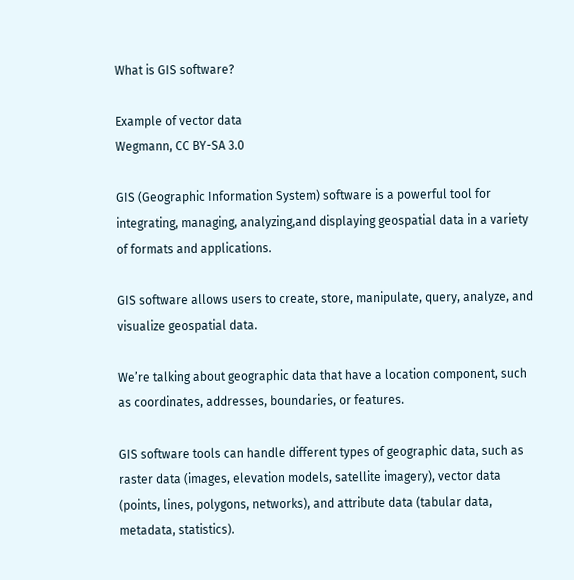What is GIS software?

Example of vector data
Wegmann, CC BY-SA 3.0

GIS (Geographic Information System) software is a powerful tool for integrating, managing, analyzing,and displaying geospatial data in a variety of formats and applications.

GIS software allows users to create, store, manipulate, query, analyze, and visualize geospatial data.

We’re talking about geographic data that have a location component, such as coordinates, addresses, boundaries, or features.

GIS software tools can handle different types of geographic data, such as raster data (images, elevation models, satellite imagery), vector data (points, lines, polygons, networks), and attribute data (tabular data, metadata, statistics).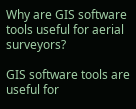Why are GIS software tools useful for aerial surveyors?

GIS software tools are useful for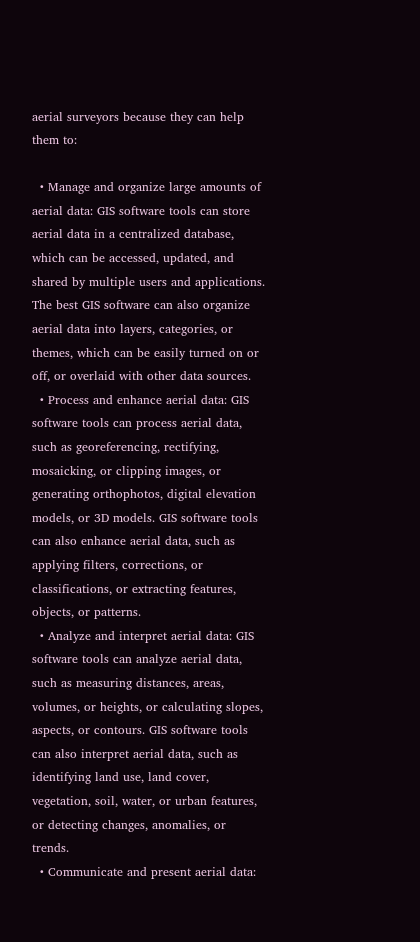aerial surveyors because they can help them to:

  • Manage and organize large amounts of aerial data: GIS software tools can store aerial data in a centralized database, which can be accessed, updated, and shared by multiple users and applications. The best GIS software can also organize aerial data into layers, categories, or themes, which can be easily turned on or off, or overlaid with other data sources.
  • Process and enhance aerial data: GIS software tools can process aerial data, such as georeferencing, rectifying, mosaicking, or clipping images, or generating orthophotos, digital elevation models, or 3D models. GIS software tools can also enhance aerial data, such as applying filters, corrections, or classifications, or extracting features, objects, or patterns.
  • Analyze and interpret aerial data: GIS software tools can analyze aerial data, such as measuring distances, areas, volumes, or heights, or calculating slopes, aspects, or contours. GIS software tools can also interpret aerial data, such as identifying land use, land cover, vegetation, soil, water, or urban features, or detecting changes, anomalies, or trends.
  • Communicate and present aerial data: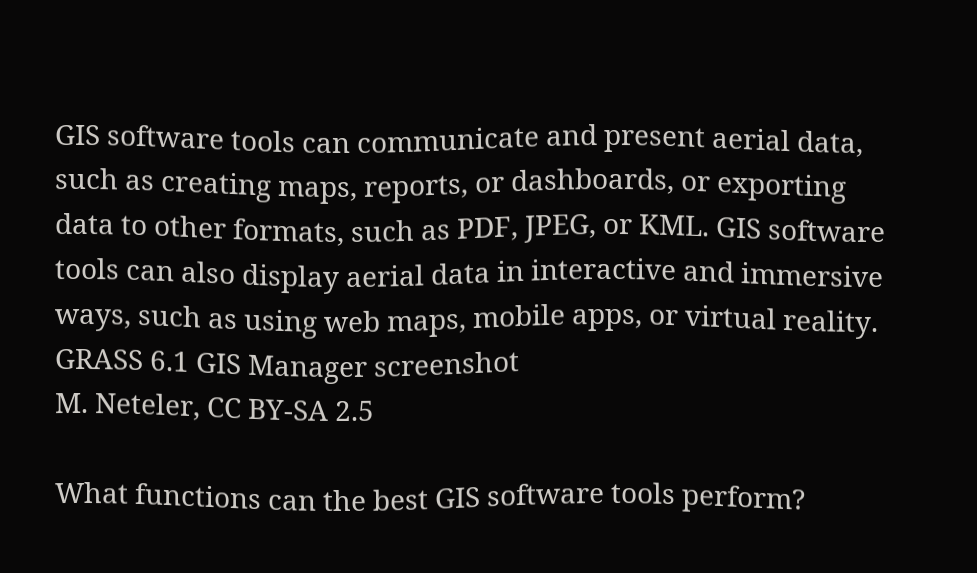GIS software tools can communicate and present aerial data, such as creating maps, reports, or dashboards, or exporting data to other formats, such as PDF, JPEG, or KML. GIS software tools can also display aerial data in interactive and immersive ways, such as using web maps, mobile apps, or virtual reality.
GRASS 6.1 GIS Manager screenshot
M. Neteler, CC BY-SA 2.5

What functions can the best GIS software tools perform?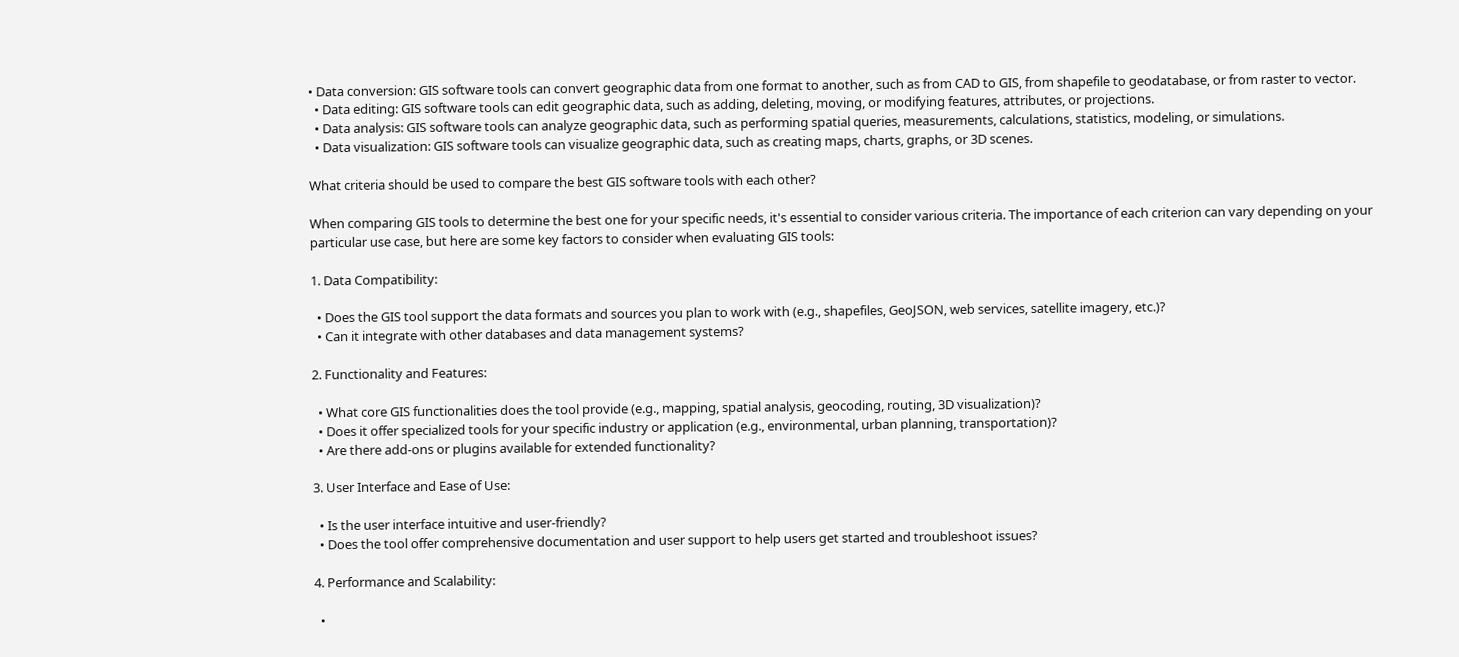• Data conversion: GIS software tools can convert geographic data from one format to another, such as from CAD to GIS, from shapefile to geodatabase, or from raster to vector.
  • Data editing: GIS software tools can edit geographic data, such as adding, deleting, moving, or modifying features, attributes, or projections.
  • Data analysis: GIS software tools can analyze geographic data, such as performing spatial queries, measurements, calculations, statistics, modeling, or simulations.
  • Data visualization: GIS software tools can visualize geographic data, such as creating maps, charts, graphs, or 3D scenes.

What criteria should be used to compare the best GIS software tools with each other?

When comparing GIS tools to determine the best one for your specific needs, it's essential to consider various criteria. The importance of each criterion can vary depending on your particular use case, but here are some key factors to consider when evaluating GIS tools:

1. Data Compatibility:

  • Does the GIS tool support the data formats and sources you plan to work with (e.g., shapefiles, GeoJSON, web services, satellite imagery, etc.)?
  • Can it integrate with other databases and data management systems?

2. Functionality and Features:

  • What core GIS functionalities does the tool provide (e.g., mapping, spatial analysis, geocoding, routing, 3D visualization)?
  • Does it offer specialized tools for your specific industry or application (e.g., environmental, urban planning, transportation)?
  • Are there add-ons or plugins available for extended functionality?

3. User Interface and Ease of Use:

  • Is the user interface intuitive and user-friendly?
  • Does the tool offer comprehensive documentation and user support to help users get started and troubleshoot issues?

4. Performance and Scalability:

  •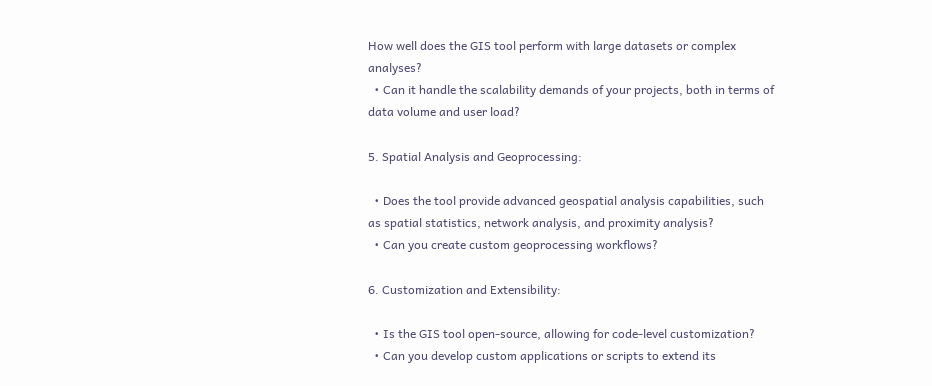How well does the GIS tool perform with large datasets or complex analyses?
  • Can it handle the scalability demands of your projects, both in terms of data volume and user load?

5. Spatial Analysis and Geoprocessing:

  • Does the tool provide advanced geospatial analysis capabilities, such as spatial statistics, network analysis, and proximity analysis?
  • Can you create custom geoprocessing workflows?

6. Customization and Extensibility:

  • Is the GIS tool open-source, allowing for code-level customization?
  • Can you develop custom applications or scripts to extend its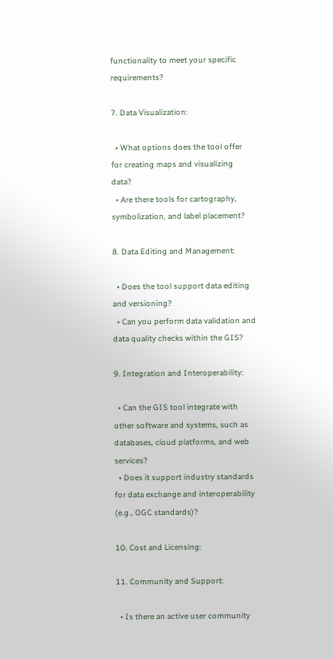functionality to meet your specific requirements?

7. Data Visualization:

  • What options does the tool offer for creating maps and visualizing data?
  • Are there tools for cartography, symbolization, and label placement?

8. Data Editing and Management:

  • Does the tool support data editing and versioning?
  • Can you perform data validation and data quality checks within the GIS?

9. Integration and Interoperability:

  • Can the GIS tool integrate with other software and systems, such as databases, cloud platforms, and web services?
  • Does it support industry standards for data exchange and interoperability (e.g., OGC standards)?

10. Cost and Licensing:

11. Community and Support:

  • Is there an active user community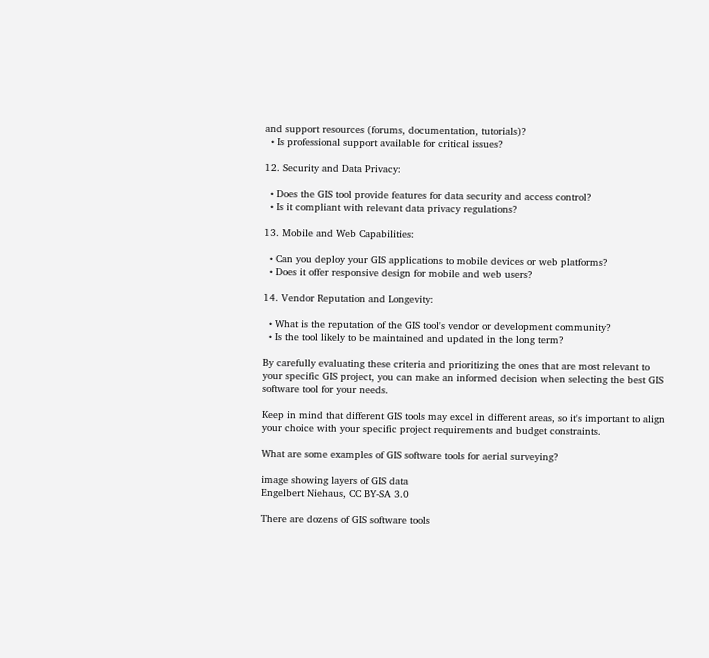and support resources (forums, documentation, tutorials)?
  • Is professional support available for critical issues?

12. Security and Data Privacy:

  • Does the GIS tool provide features for data security and access control?
  • Is it compliant with relevant data privacy regulations?

13. Mobile and Web Capabilities:

  • Can you deploy your GIS applications to mobile devices or web platforms?
  • Does it offer responsive design for mobile and web users?

14. Vendor Reputation and Longevity:

  • What is the reputation of the GIS tool's vendor or development community?
  • Is the tool likely to be maintained and updated in the long term?

By carefully evaluating these criteria and prioritizing the ones that are most relevant to your specific GIS project, you can make an informed decision when selecting the best GIS software tool for your needs.

Keep in mind that different GIS tools may excel in different areas, so it's important to align your choice with your specific project requirements and budget constraints.

What are some examples of GIS software tools for aerial surveying?

image showing layers of GIS data
Engelbert Niehaus, CC BY-SA 3.0

There are dozens of GIS software tools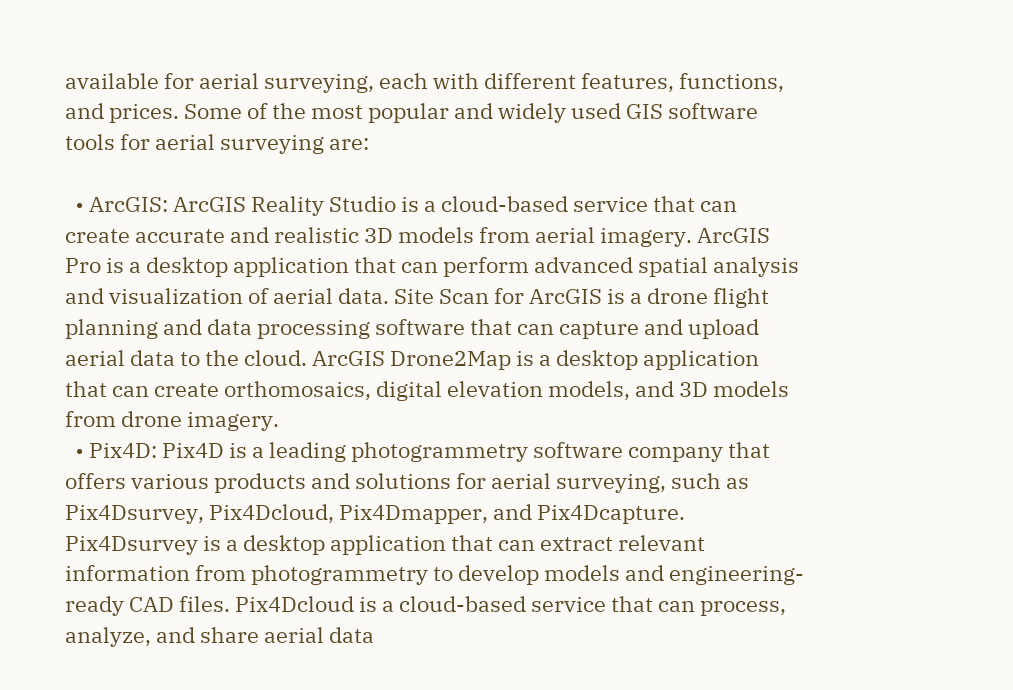available for aerial surveying, each with different features, functions, and prices. Some of the most popular and widely used GIS software tools for aerial surveying are:

  • ArcGIS: ArcGIS Reality Studio is a cloud-based service that can create accurate and realistic 3D models from aerial imagery. ArcGIS Pro is a desktop application that can perform advanced spatial analysis and visualization of aerial data. Site Scan for ArcGIS is a drone flight planning and data processing software that can capture and upload aerial data to the cloud. ArcGIS Drone2Map is a desktop application that can create orthomosaics, digital elevation models, and 3D models from drone imagery.
  • Pix4D: Pix4D is a leading photogrammetry software company that offers various products and solutions for aerial surveying, such as Pix4Dsurvey, Pix4Dcloud, Pix4Dmapper, and Pix4Dcapture. Pix4Dsurvey is a desktop application that can extract relevant information from photogrammetry to develop models and engineering-ready CAD files. Pix4Dcloud is a cloud-based service that can process, analyze, and share aerial data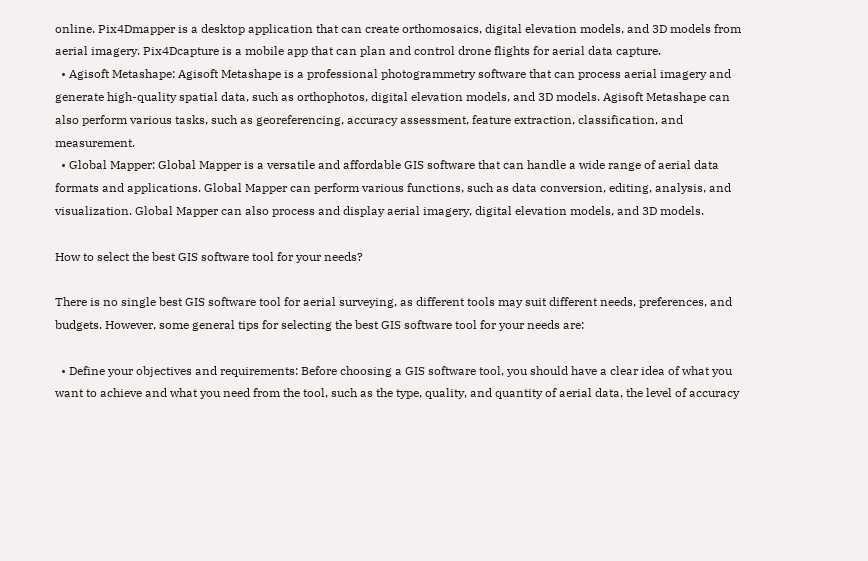online. Pix4Dmapper is a desktop application that can create orthomosaics, digital elevation models, and 3D models from aerial imagery. Pix4Dcapture is a mobile app that can plan and control drone flights for aerial data capture.
  • Agisoft Metashape: Agisoft Metashape is a professional photogrammetry software that can process aerial imagery and generate high-quality spatial data, such as orthophotos, digital elevation models, and 3D models. Agisoft Metashape can also perform various tasks, such as georeferencing, accuracy assessment, feature extraction, classification, and measurement.
  • Global Mapper: Global Mapper is a versatile and affordable GIS software that can handle a wide range of aerial data formats and applications. Global Mapper can perform various functions, such as data conversion, editing, analysis, and visualization. Global Mapper can also process and display aerial imagery, digital elevation models, and 3D models.

How to select the best GIS software tool for your needs?

There is no single best GIS software tool for aerial surveying, as different tools may suit different needs, preferences, and budgets. However, some general tips for selecting the best GIS software tool for your needs are:

  • Define your objectives and requirements: Before choosing a GIS software tool, you should have a clear idea of what you want to achieve and what you need from the tool, such as the type, quality, and quantity of aerial data, the level of accuracy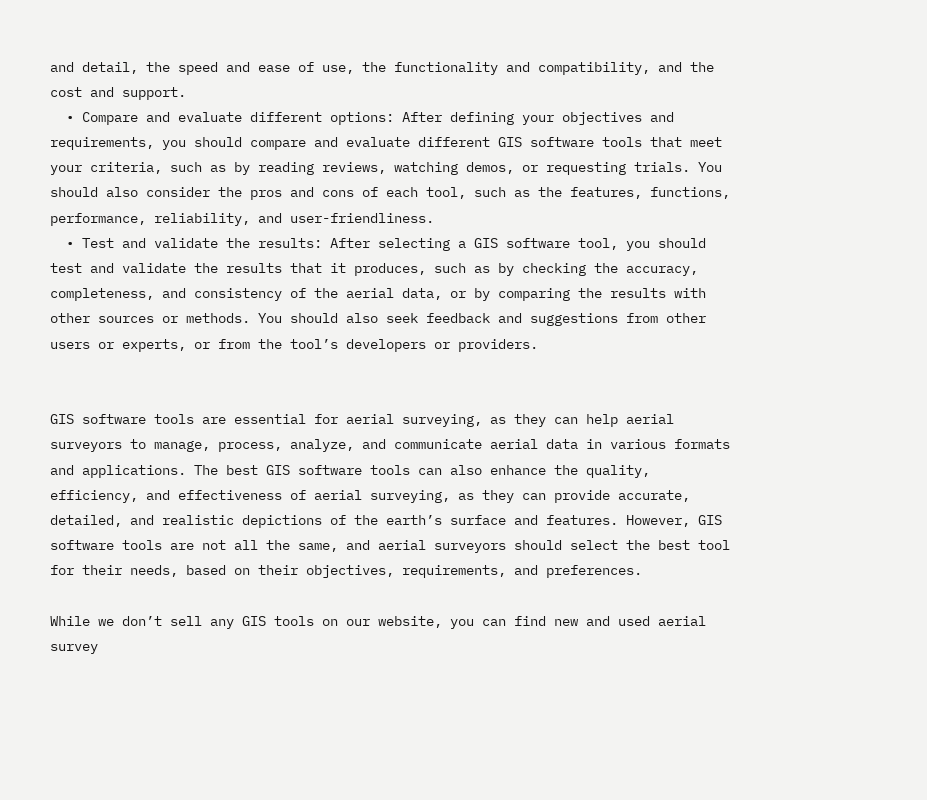and detail, the speed and ease of use, the functionality and compatibility, and the cost and support.
  • Compare and evaluate different options: After defining your objectives and requirements, you should compare and evaluate different GIS software tools that meet your criteria, such as by reading reviews, watching demos, or requesting trials. You should also consider the pros and cons of each tool, such as the features, functions, performance, reliability, and user-friendliness.
  • Test and validate the results: After selecting a GIS software tool, you should test and validate the results that it produces, such as by checking the accuracy, completeness, and consistency of the aerial data, or by comparing the results with other sources or methods. You should also seek feedback and suggestions from other users or experts, or from the tool’s developers or providers.


GIS software tools are essential for aerial surveying, as they can help aerial surveyors to manage, process, analyze, and communicate aerial data in various formats and applications. The best GIS software tools can also enhance the quality, efficiency, and effectiveness of aerial surveying, as they can provide accurate, detailed, and realistic depictions of the earth’s surface and features. However, GIS software tools are not all the same, and aerial surveyors should select the best tool for their needs, based on their objectives, requirements, and preferences.

While we don’t sell any GIS tools on our website, you can find new and used aerial survey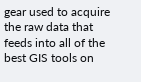gear used to acquire the raw data that feeds into all of the best GIS tools on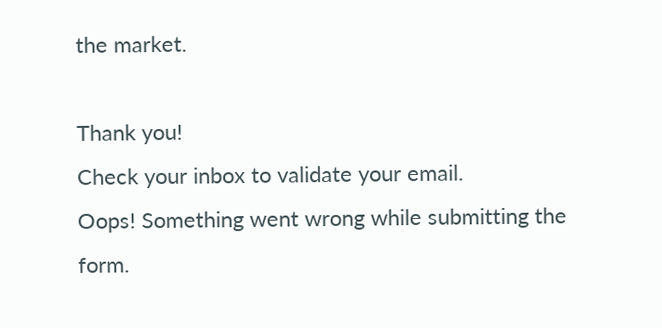the market.

Thank you!
Check your inbox to validate your email.
Oops! Something went wrong while submitting the form.